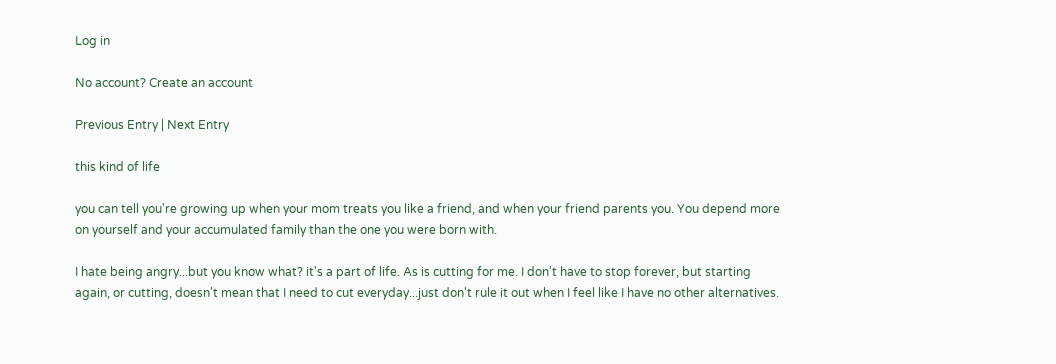Log in

No account? Create an account

Previous Entry | Next Entry

this kind of life

you can tell you're growing up when your mom treats you like a friend, and when your friend parents you. You depend more on yourself and your accumulated family than the one you were born with.

I hate being angry...but you know what? it's a part of life. As is cutting for me. I don't have to stop forever, but starting again, or cutting, doesn't mean that I need to cut everyday...just don't rule it out when I feel like I have no other alternatives.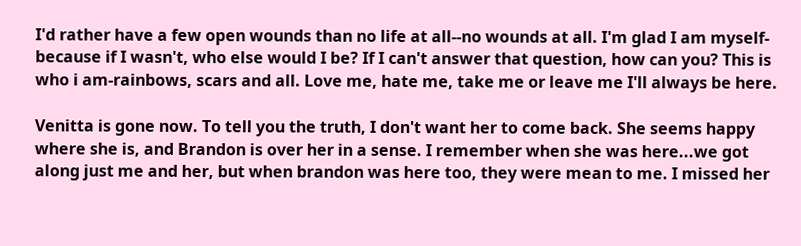I'd rather have a few open wounds than no life at all--no wounds at all. I'm glad I am myself-because if I wasn't, who else would I be? If I can't answer that question, how can you? This is who i am-rainbows, scars and all. Love me, hate me, take me or leave me I'll always be here.

Venitta is gone now. To tell you the truth, I don't want her to come back. She seems happy where she is, and Brandon is over her in a sense. I remember when she was here...we got along just me and her, but when brandon was here too, they were mean to me. I missed her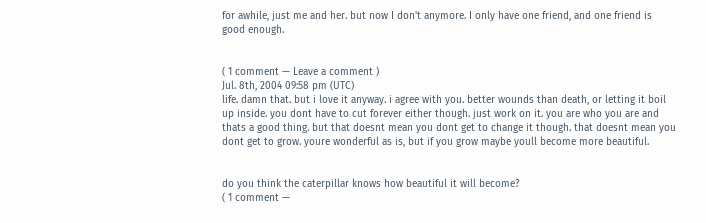for awhile, just me and her. but now I don't anymore. I only have one friend, and one friend is good enough.


( 1 comment — Leave a comment )
Jul. 8th, 2004 09:58 pm (UTC)
life. damn that. but i love it anyway. i agree with you. better wounds than death, or letting it boil up inside. you dont have to cut forever either though. just work on it. you are who you are and thats a good thing. but that doesnt mean you dont get to change it though. that doesnt mean you dont get to grow. youre wonderful as is, but if you grow maybe youll become more beautiful.


do you think the caterpillar knows how beautiful it will become?
( 1 comment —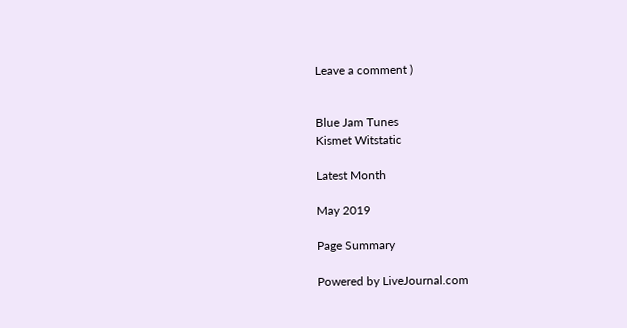Leave a comment )


Blue Jam Tunes
Kismet Witstatic

Latest Month

May 2019

Page Summary

Powered by LiveJournal.com